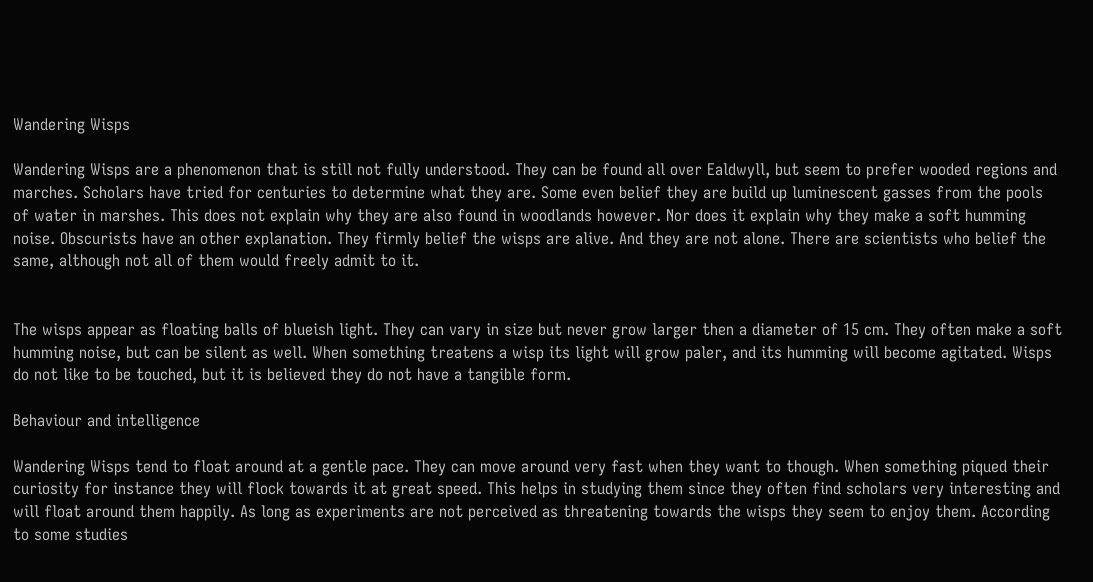Wandering Wisps

Wandering Wisps are a phenomenon that is still not fully understood. They can be found all over Ealdwyll, but seem to prefer wooded regions and marches. Scholars have tried for centuries to determine what they are. Some even belief they are build up luminescent gasses from the pools of water in marshes. This does not explain why they are also found in woodlands however. Nor does it explain why they make a soft humming noise. Obscurists have an other explanation. They firmly belief the wisps are alive. And they are not alone. There are scientists who belief the same, although not all of them would freely admit to it.


The wisps appear as floating balls of blueish light. They can vary in size but never grow larger then a diameter of 15 cm. They often make a soft humming noise, but can be silent as well. When something treatens a wisp its light will grow paler, and its humming will become agitated. Wisps do not like to be touched, but it is believed they do not have a tangible form.

Behaviour and intelligence

Wandering Wisps tend to float around at a gentle pace. They can move around very fast when they want to though. When something piqued their curiosity for instance they will flock towards it at great speed. This helps in studying them since they often find scholars very interesting and will float around them happily. As long as experiments are not perceived as threatening towards the wisps they seem to enjoy them. According to some studies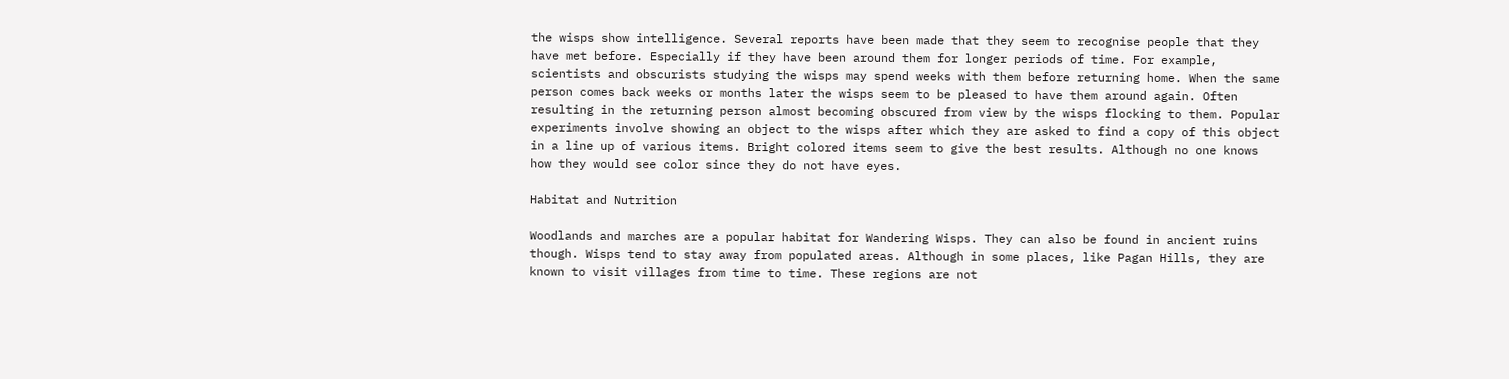the wisps show intelligence. Several reports have been made that they seem to recognise people that they have met before. Especially if they have been around them for longer periods of time. For example, scientists and obscurists studying the wisps may spend weeks with them before returning home. When the same person comes back weeks or months later the wisps seem to be pleased to have them around again. Often resulting in the returning person almost becoming obscured from view by the wisps flocking to them. Popular experiments involve showing an object to the wisps after which they are asked to find a copy of this object in a line up of various items. Bright colored items seem to give the best results. Although no one knows how they would see color since they do not have eyes.

Habitat and Nutrition

Woodlands and marches are a popular habitat for Wandering Wisps. They can also be found in ancient ruins though. Wisps tend to stay away from populated areas. Although in some places, like Pagan Hills, they are known to visit villages from time to time. These regions are not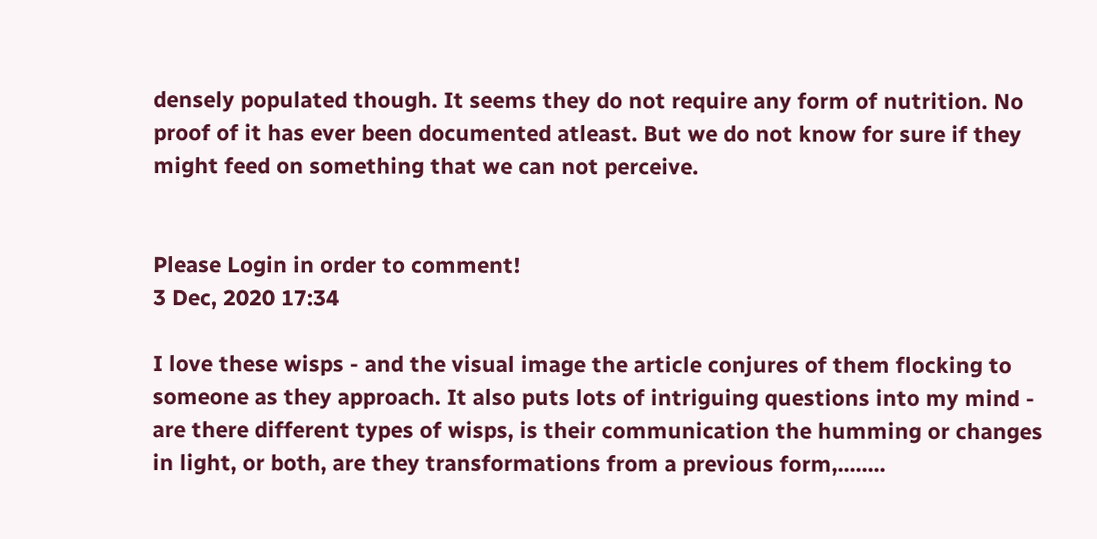densely populated though. It seems they do not require any form of nutrition. No proof of it has ever been documented atleast. But we do not know for sure if they might feed on something that we can not perceive.


Please Login in order to comment!
3 Dec, 2020 17:34

I love these wisps - and the visual image the article conjures of them flocking to someone as they approach. It also puts lots of intriguing questions into my mind - are there different types of wisps, is their communication the humming or changes in light, or both, are they transformations from a previous form,........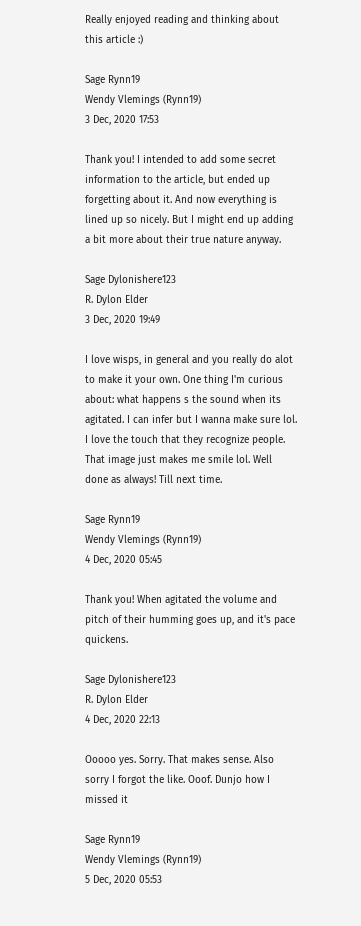Really enjoyed reading and thinking about this article :)

Sage Rynn19
Wendy Vlemings (Rynn19)
3 Dec, 2020 17:53

Thank you! I intended to add some secret information to the article, but ended up forgetting about it. And now everything is lined up so nicely. But I might end up adding a bit more about their true nature anyway.

Sage Dylonishere123
R. Dylon Elder
3 Dec, 2020 19:49

I love wisps, in general and you really do alot to make it your own. One thing I'm curious about: what happens s the sound when its agitated. I can infer but I wanna make sure lol.   I love the touch that they recognize people. That image just makes me smile lol. Well done as always! Till next time.

Sage Rynn19
Wendy Vlemings (Rynn19)
4 Dec, 2020 05:45

Thank you! When agitated the volume and pitch of their humming goes up, and it's pace quickens.

Sage Dylonishere123
R. Dylon Elder
4 Dec, 2020 22:13

Ooooo yes. Sorry. That makes sense. Also sorry I forgot the like. Ooof. Dunjo how I missed it

Sage Rynn19
Wendy Vlemings (Rynn19)
5 Dec, 2020 05:53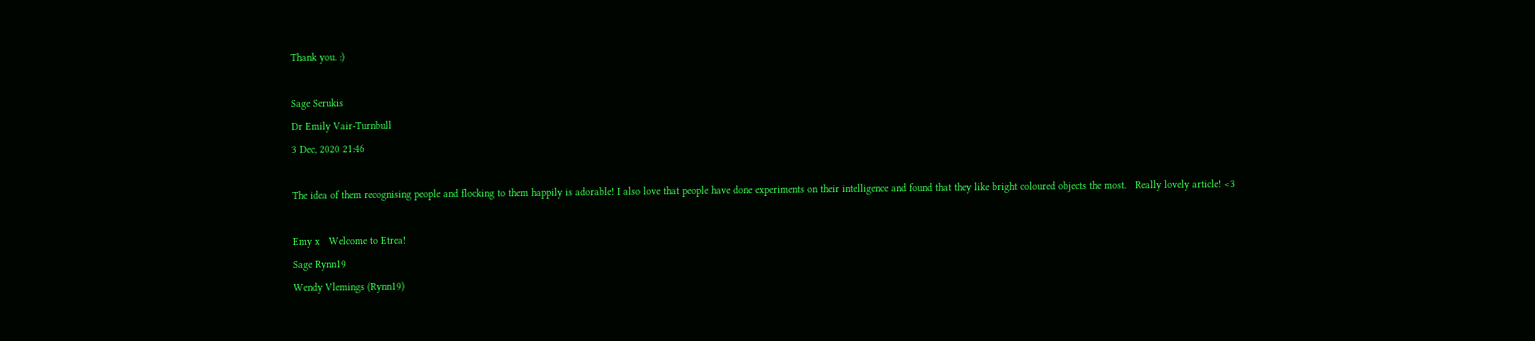Thank you. :)

Sage Serukis
Dr Emily Vair-Turnbull
3 Dec, 2020 21:46

The idea of them recognising people and flocking to them happily is adorable! I also love that people have done experiments on their intelligence and found that they like bright coloured objects the most.   Really lovely article! <3

Emy x   Welcome to Etrea!
Sage Rynn19
Wendy Vlemings (Rynn19)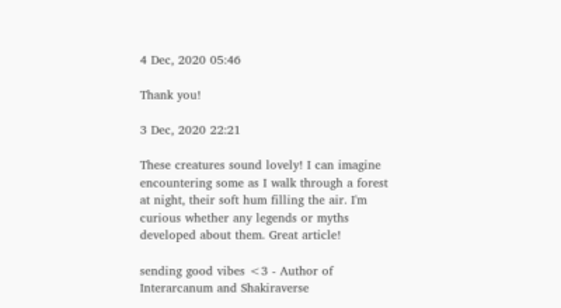4 Dec, 2020 05:46

Thank you!

3 Dec, 2020 22:21

These creatures sound lovely! I can imagine encountering some as I walk through a forest at night, their soft hum filling the air. I'm curious whether any legends or myths developed about them. Great article!

sending good vibes <3 - Author of Interarcanum and Shakiraverse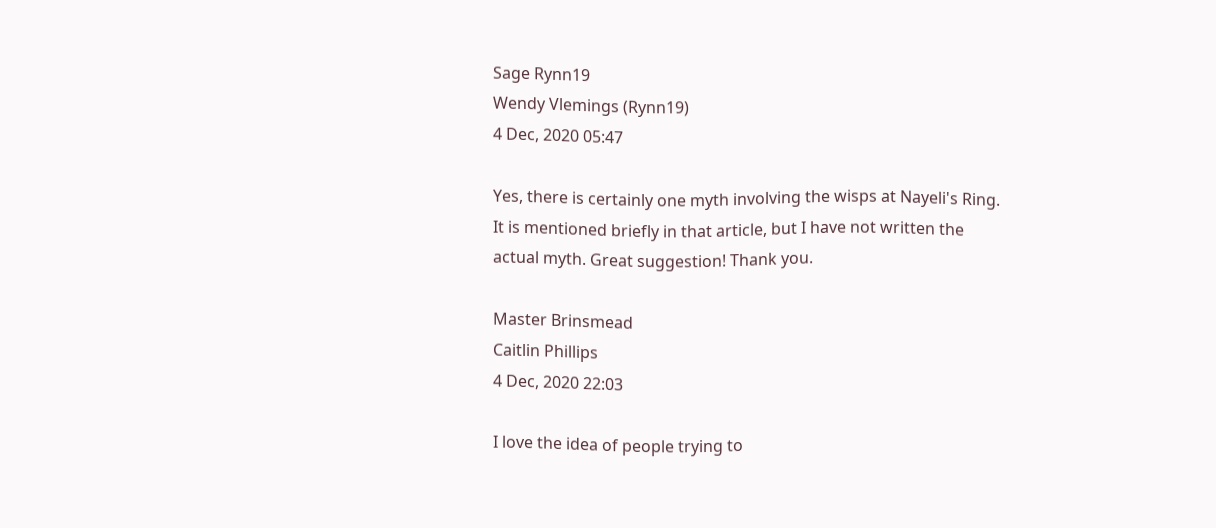Sage Rynn19
Wendy Vlemings (Rynn19)
4 Dec, 2020 05:47

Yes, there is certainly one myth involving the wisps at Nayeli's Ring. It is mentioned briefly in that article, but I have not written the actual myth. Great suggestion! Thank you.

Master Brinsmead
Caitlin Phillips
4 Dec, 2020 22:03

I love the idea of people trying to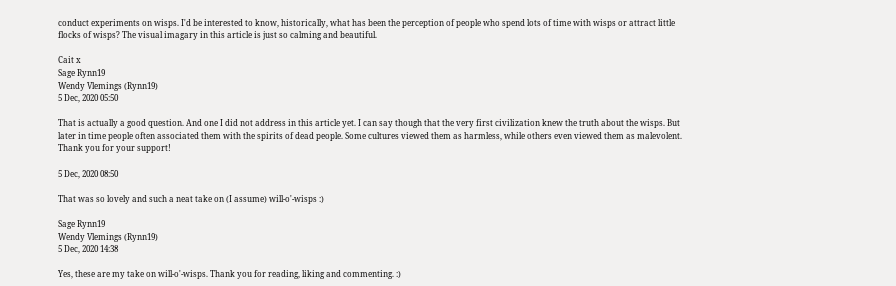conduct experiments on wisps. I'd be interested to know, historically, what has been the perception of people who spend lots of time with wisps or attract little flocks of wisps? The visual imagary in this article is just so calming and beautiful.

Cait x
Sage Rynn19
Wendy Vlemings (Rynn19)
5 Dec, 2020 05:50

That is actually a good question. And one I did not address in this article yet. I can say though that the very first civilization knew the truth about the wisps. But later in time people often associated them with the spirits of dead people. Some cultures viewed them as harmless, while others even viewed them as malevolent. Thank you for your support!

5 Dec, 2020 08:50

That was so lovely and such a neat take on (I assume) will-o'-wisps :)

Sage Rynn19
Wendy Vlemings (Rynn19)
5 Dec, 2020 14:38

Yes, these are my take on will-o'-wisps. Thank you for reading, liking and commenting. :)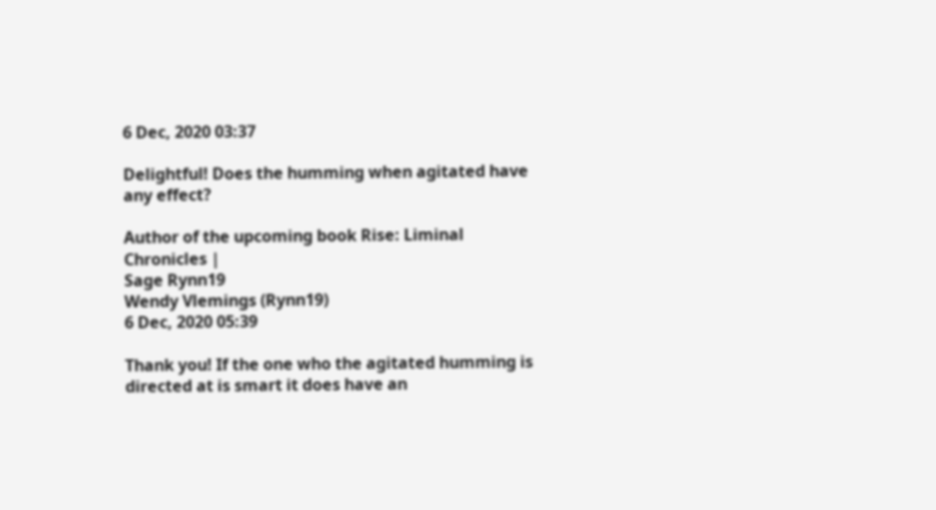6 Dec, 2020 03:37

Delightful! Does the humming when agitated have any effect?

Author of the upcoming book Rise: Liminal Chronicles |
Sage Rynn19
Wendy Vlemings (Rynn19)
6 Dec, 2020 05:39

Thank you! If the one who the agitated humming is directed at is smart it does have an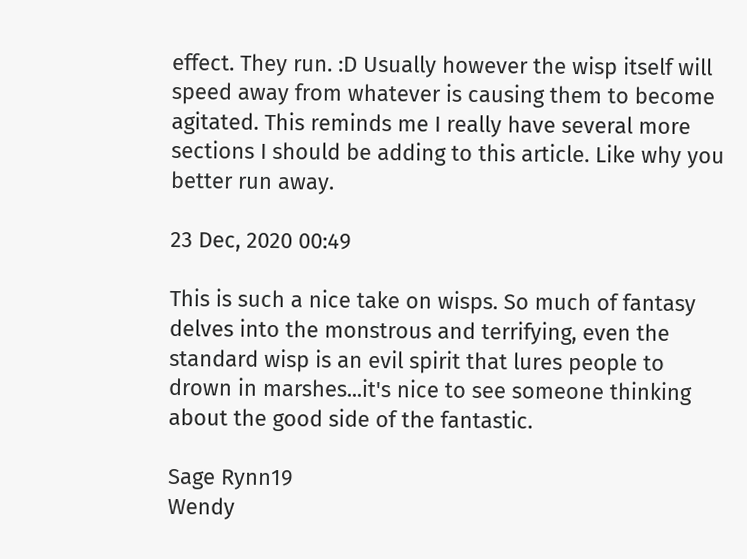effect. They run. :D Usually however the wisp itself will speed away from whatever is causing them to become agitated. This reminds me I really have several more sections I should be adding to this article. Like why you better run away.

23 Dec, 2020 00:49

This is such a nice take on wisps. So much of fantasy delves into the monstrous and terrifying, even the standard wisp is an evil spirit that lures people to drown in marshes...it's nice to see someone thinking about the good side of the fantastic.

Sage Rynn19
Wendy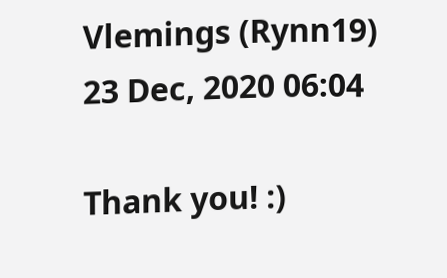Vlemings (Rynn19)
23 Dec, 2020 06:04

Thank you! :)